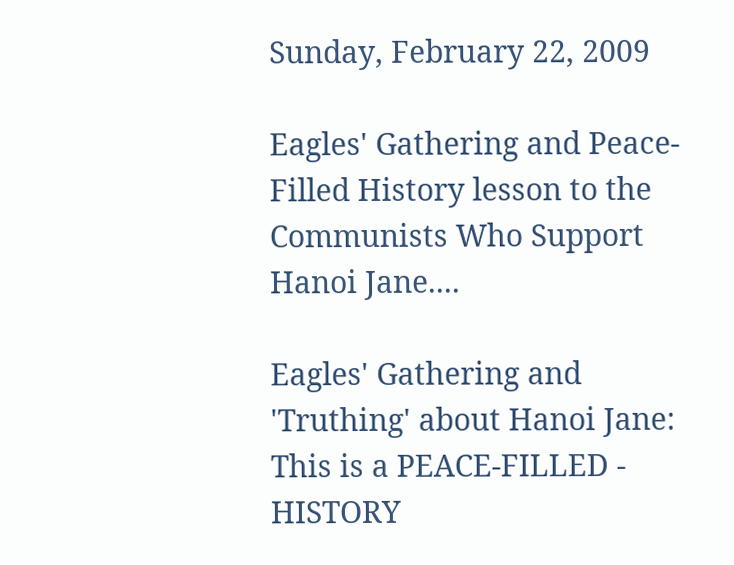Sunday, February 22, 2009

Eagles' Gathering and Peace-Filled History lesson to the Communists Who Support Hanoi Jane....

Eagles' Gathering and 'Truthing' about Hanoi Jane:
This is a PEACE-FILLED - HISTORY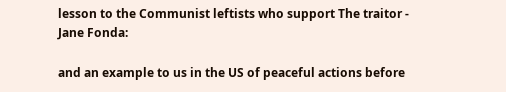lesson to the Communist leftists who support The traitor - Jane Fonda:

and an example to us in the US of peaceful actions before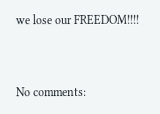we lose our FREEDOM!!!!


No comments: